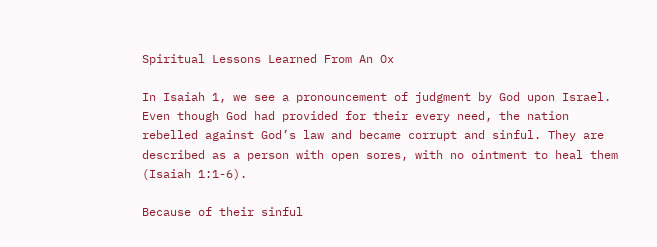Spiritual Lessons Learned From An Ox

In Isaiah 1, we see a pronouncement of judgment by God upon Israel. Even though God had provided for their every need, the nation rebelled against God’s law and became corrupt and sinful. They are described as a person with open sores, with no ointment to heal them (Isaiah 1:1-6).

Because of their sinful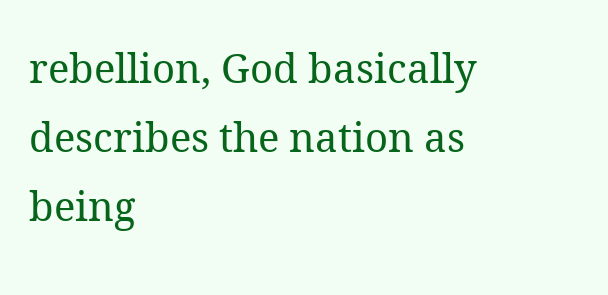rebellion, God basically describes the nation as being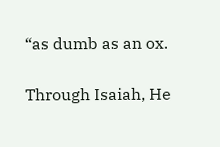“as dumb as an ox.

Through Isaiah, He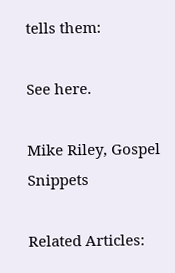tells them:

See here.

Mike Riley, Gospel Snippets

Related Articles: